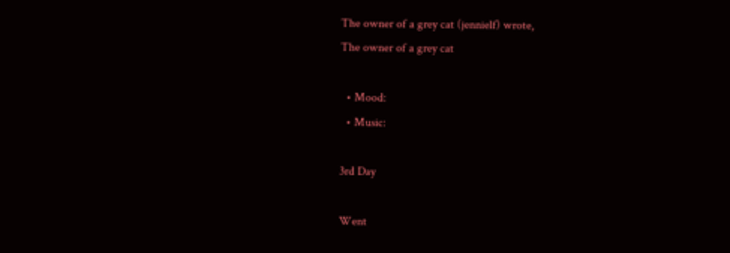The owner of a grey cat (jennielf) wrote,
The owner of a grey cat

  • Mood:
  • Music:

3rd Day

Went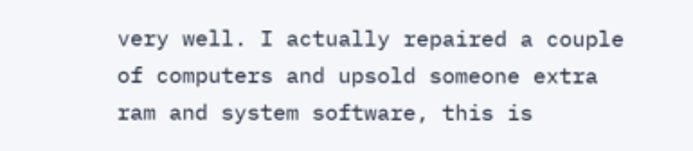very well. I actually repaired a couple of computers and upsold someone extra ram and system software, this is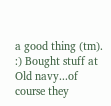a good thing (tm). :) Bought stuff at Old navy...of course they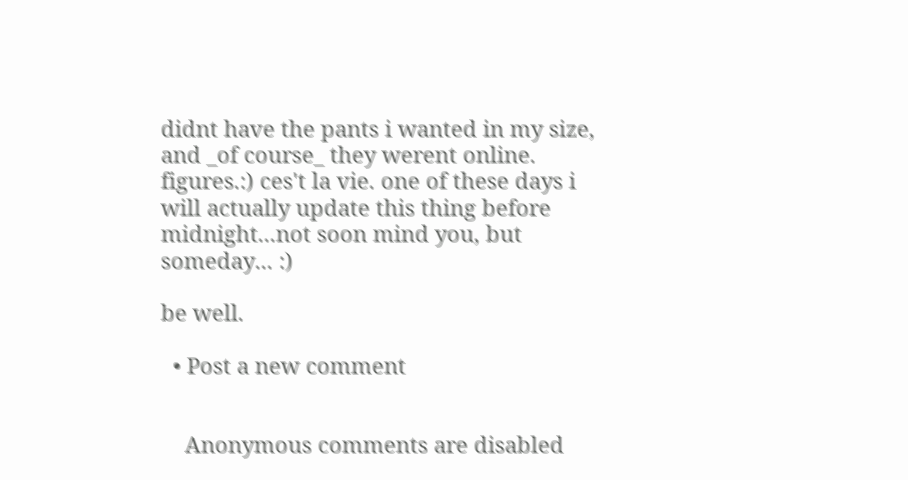didnt have the pants i wanted in my size, and _of course_ they werent online. figures.:) ces't la vie. one of these days i will actually update this thing before midnight...not soon mind you, but someday... :)

be well.

  • Post a new comment


    Anonymous comments are disabled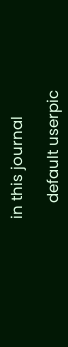in this journal

    default userpic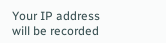Your IP address will be recorded